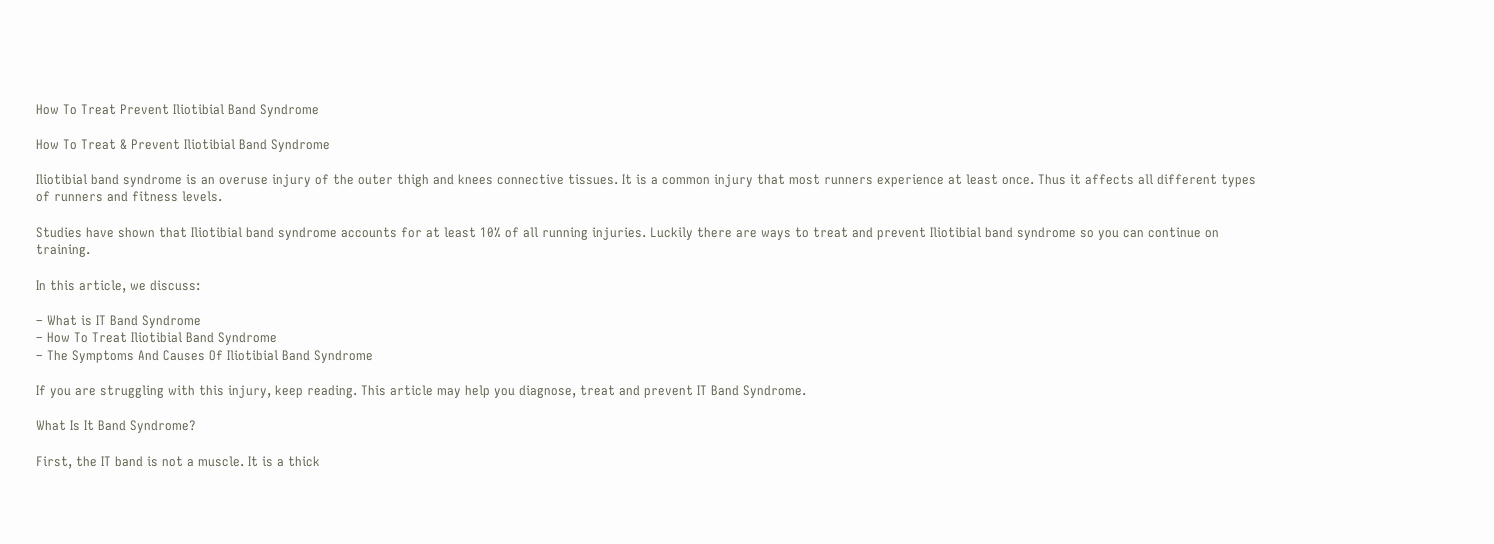How To Treat Prevent Iliotibial Band Syndrome

How To Treat & Prevent Iliotibial Band Syndrome

Iliotibial band syndrome is an overuse injury of the outer thigh and knees connective tissues. It is a common injury that most runners experience at least once. Thus it affects all different types of runners and fitness levels.

Studies have shown that Iliotibial band syndrome accounts for at least 10% of all running injuries. Luckily there are ways to treat and prevent Iliotibial band syndrome so you can continue on training.

In this article, we discuss:

– What is IT Band Syndrome
– How To Treat Iliotibial Band Syndrome
– The Symptoms And Causes Of Iliotibial Band Syndrome

If you are struggling with this injury, keep reading. This article may help you diagnose, treat and prevent IT Band Syndrome.

What Is It Band Syndrome?

First, the IT band is not a muscle. It is a thick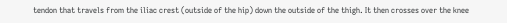tendon that travels from the iliac crest (outside of the hip) down the outside of the thigh. It then crosses over the knee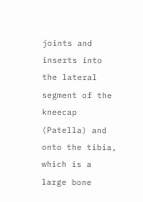joints and inserts into the lateral segment of the kneecap (Patella) and onto the tibia, which is a large bone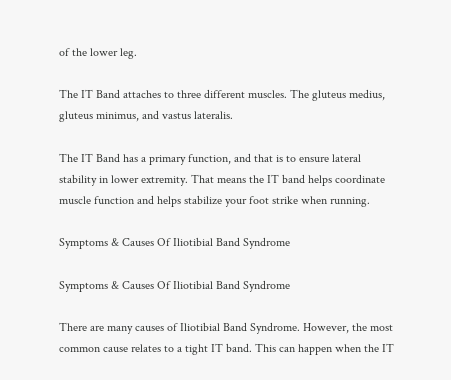of the lower leg.

The IT Band attaches to three different muscles. The gluteus medius, gluteus minimus, and vastus lateralis.

The IT Band has a primary function, and that is to ensure lateral stability in lower extremity. That means the IT band helps coordinate muscle function and helps stabilize your foot strike when running.

Symptoms & Causes Of Iliotibial Band Syndrome

Symptoms & Causes Of Iliotibial Band Syndrome

There are many causes of Iliotibial Band Syndrome. However, the most common cause relates to a tight IT band. This can happen when the IT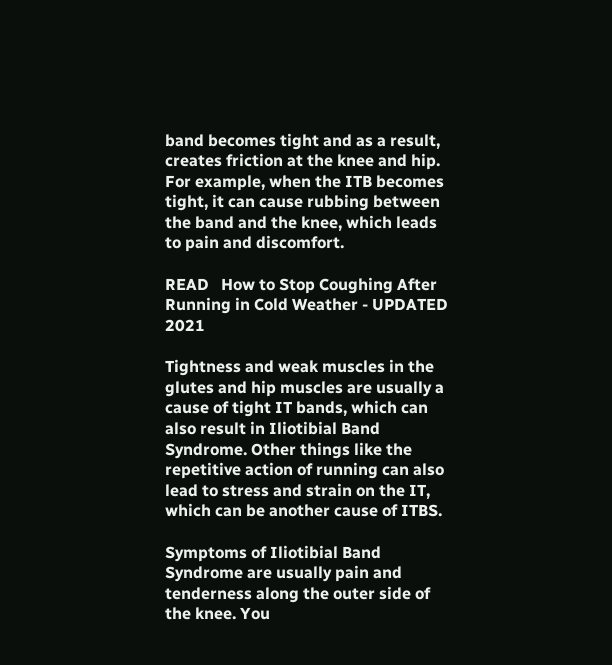band becomes tight and as a result, creates friction at the knee and hip. For example, when the ITB becomes tight, it can cause rubbing between the band and the knee, which leads to pain and discomfort.

READ   How to Stop Coughing After Running in Cold Weather - UPDATED 2021

Tightness and weak muscles in the glutes and hip muscles are usually a cause of tight IT bands, which can also result in Iliotibial Band Syndrome. Other things like the repetitive action of running can also lead to stress and strain on the IT, which can be another cause of ITBS.

Symptoms of Iliotibial Band Syndrome are usually pain and tenderness along the outer side of the knee. You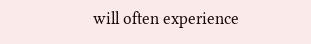will often experience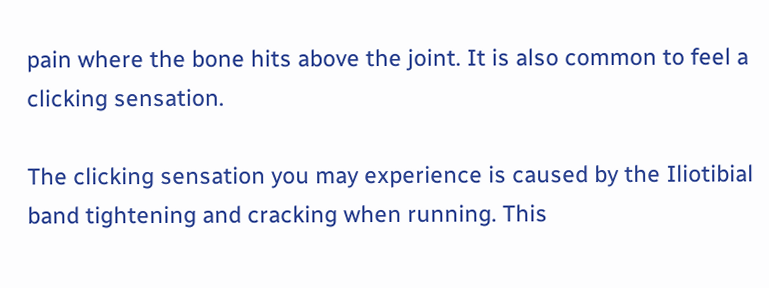pain where the bone hits above the joint. It is also common to feel a clicking sensation.

The clicking sensation you may experience is caused by the Iliotibial band tightening and cracking when running. This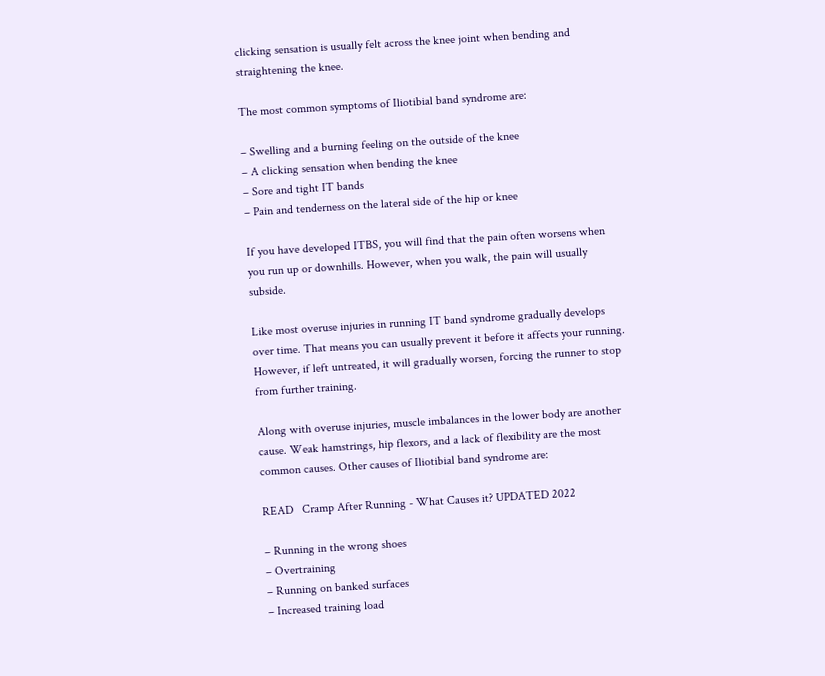clicking sensation is usually felt across the knee joint when bending and straightening the knee.

The most common symptoms of Iliotibial band syndrome are:

– Swelling and a burning feeling on the outside of the knee
– A clicking sensation when bending the knee
– Sore and tight IT bands
– Pain and tenderness on the lateral side of the hip or knee

If you have developed ITBS, you will find that the pain often worsens when you run up or downhills. However, when you walk, the pain will usually subside.

Like most overuse injuries in running IT band syndrome gradually develops over time. That means you can usually prevent it before it affects your running. However, if left untreated, it will gradually worsen, forcing the runner to stop from further training.

Along with overuse injuries, muscle imbalances in the lower body are another cause. Weak hamstrings, hip flexors, and a lack of flexibility are the most common causes. Other causes of Iliotibial band syndrome are:

READ   Cramp After Running - What Causes it? UPDATED 2022

– Running in the wrong shoes
– Overtraining
– Running on banked surfaces
– Increased training load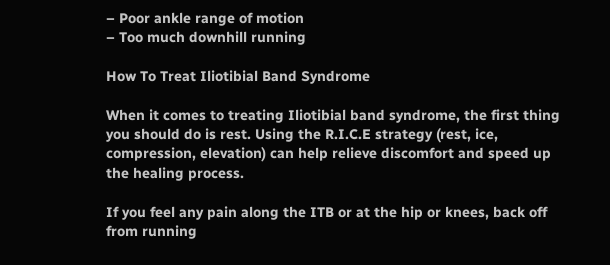– Poor ankle range of motion
– Too much downhill running

How To Treat Iliotibial Band Syndrome

When it comes to treating Iliotibial band syndrome, the first thing you should do is rest. Using the R.I.C.E strategy (rest, ice, compression, elevation) can help relieve discomfort and speed up the healing process.

If you feel any pain along the ITB or at the hip or knees, back off from running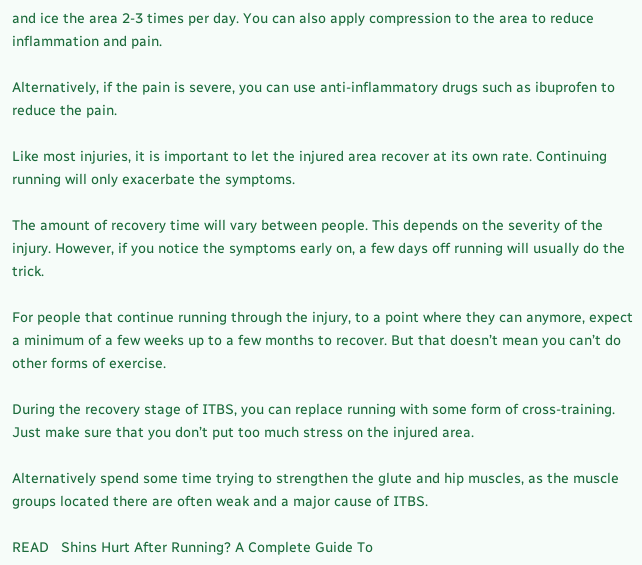and ice the area 2-3 times per day. You can also apply compression to the area to reduce inflammation and pain.

Alternatively, if the pain is severe, you can use anti-inflammatory drugs such as ibuprofen to reduce the pain.

Like most injuries, it is important to let the injured area recover at its own rate. Continuing running will only exacerbate the symptoms.

The amount of recovery time will vary between people. This depends on the severity of the injury. However, if you notice the symptoms early on, a few days off running will usually do the trick.

For people that continue running through the injury, to a point where they can anymore, expect a minimum of a few weeks up to a few months to recover. But that doesn’t mean you can’t do other forms of exercise.

During the recovery stage of ITBS, you can replace running with some form of cross-training. Just make sure that you don’t put too much stress on the injured area.

Alternatively spend some time trying to strengthen the glute and hip muscles, as the muscle groups located there are often weak and a major cause of ITBS.

READ   Shins Hurt After Running? A Complete Guide To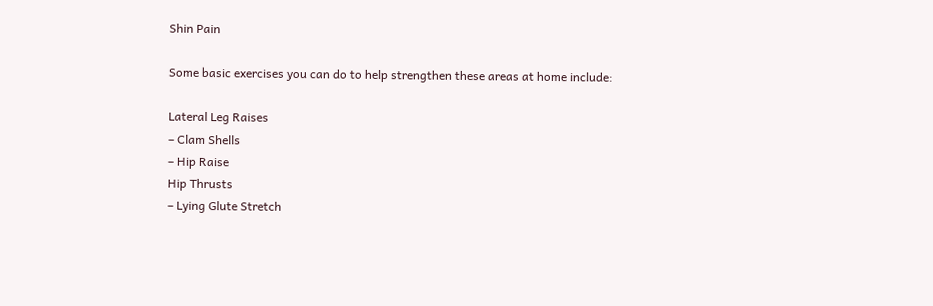Shin Pain

Some basic exercises you can do to help strengthen these areas at home include:

Lateral Leg Raises
– Clam Shells
– Hip Raise
Hip Thrusts
– Lying Glute Stretch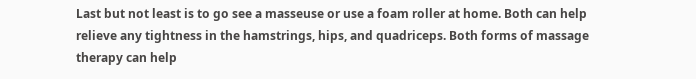Last but not least is to go see a masseuse or use a foam roller at home. Both can help relieve any tightness in the hamstrings, hips, and quadriceps. Both forms of massage therapy can help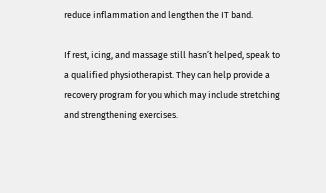reduce inflammation and lengthen the IT band.

If rest, icing, and massage still hasn’t helped, speak to a qualified physiotherapist. They can help provide a recovery program for you which may include stretching and strengthening exercises.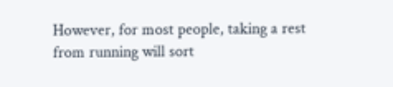However, for most people, taking a rest from running will sort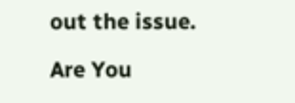out the issue.

Are You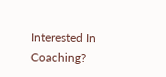Interested In Coaching?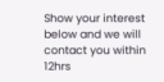Show your interest below and we will contact you within 12hrs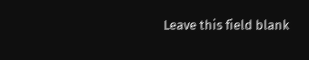Leave this field blank